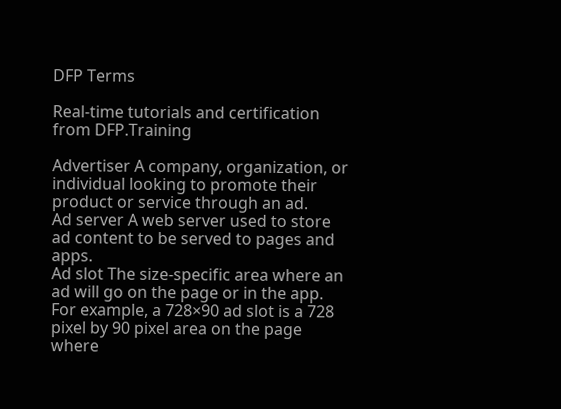DFP Terms

Real-time tutorials and certification from DFP.Training

Advertiser A company, organization, or individual looking to promote their product or service through an ad.
Ad server A web server used to store ad content to be served to pages and apps.
Ad slot The size-specific area where an ad will go on the page or in the app. For example, a 728×90 ad slot is a 728 pixel by 90 pixel area on the page where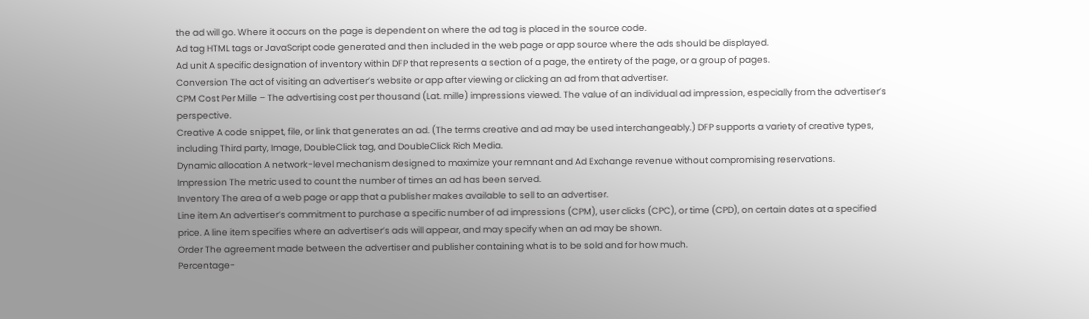the ad will go. Where it occurs on the page is dependent on where the ad tag is placed in the source code.
Ad tag HTML tags or JavaScript code generated and then included in the web page or app source where the ads should be displayed.
Ad unit A specific designation of inventory within DFP that represents a section of a page, the entirety of the page, or a group of pages.
Conversion The act of visiting an advertiser’s website or app after viewing or clicking an ad from that advertiser.
CPM Cost Per Mille – The advertising cost per thousand (Lat. mille) impressions viewed. The value of an individual ad impression, especially from the advertiser’s perspective.
Creative A code snippet, file, or link that generates an ad. (The terms creative and ad may be used interchangeably.) DFP supports a variety of creative types, including Third party, Image, DoubleClick tag, and DoubleClick Rich Media.
Dynamic allocation A network-level mechanism designed to maximize your remnant and Ad Exchange revenue without compromising reservations.
Impression The metric used to count the number of times an ad has been served.
Inventory The area of a web page or app that a publisher makes available to sell to an advertiser.
Line item An advertiser’s commitment to purchase a specific number of ad impressions (CPM), user clicks (CPC), or time (CPD), on certain dates at a specified price. A line item specifies where an advertiser’s ads will appear, and may specify when an ad may be shown.
Order The agreement made between the advertiser and publisher containing what is to be sold and for how much.
Percentage-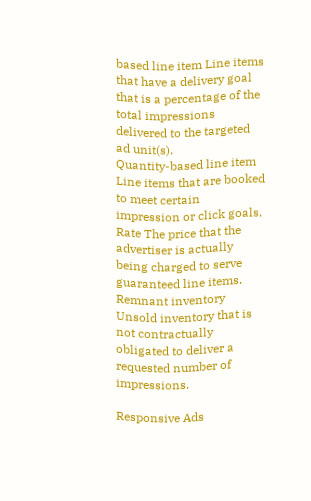based line item Line items that have a delivery goal that is a percentage of the total impressions delivered to the targeted ad unit(s).
Quantity-based line item Line items that are booked to meet certain impression or click goals.
Rate The price that the advertiser is actually being charged to serve guaranteed line items.
Remnant inventory Unsold inventory that is not contractually obligated to deliver a requested number of impressions.

Responsive Ads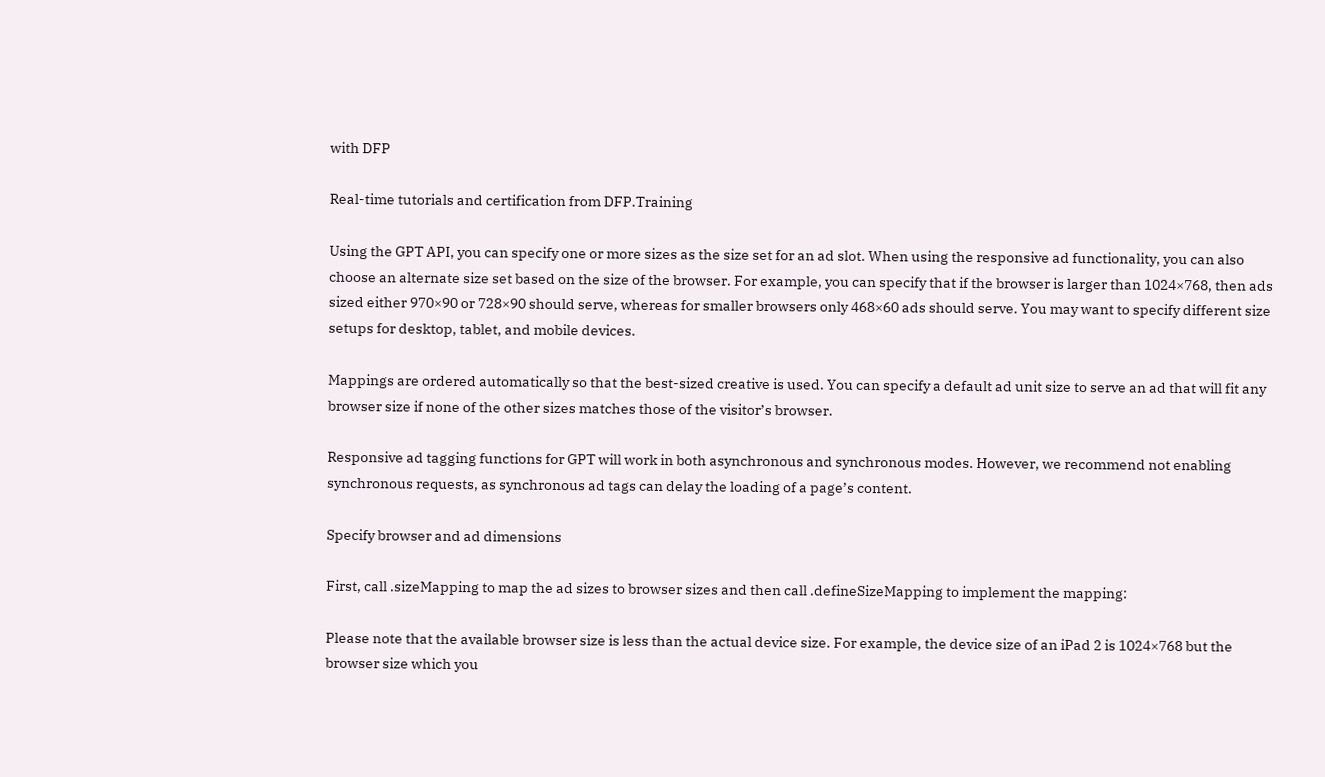with DFP

Real-time tutorials and certification from DFP.Training

Using the GPT API, you can specify one or more sizes as the size set for an ad slot. When using the responsive ad functionality, you can also choose an alternate size set based on the size of the browser. For example, you can specify that if the browser is larger than 1024×768, then ads sized either 970×90 or 728×90 should serve, whereas for smaller browsers only 468×60 ads should serve. You may want to specify different size setups for desktop, tablet, and mobile devices.

Mappings are ordered automatically so that the best-sized creative is used. You can specify a default ad unit size to serve an ad that will fit any browser size if none of the other sizes matches those of the visitor’s browser.

Responsive ad tagging functions for GPT will work in both asynchronous and synchronous modes. However, we recommend not enabling synchronous requests, as synchronous ad tags can delay the loading of a page’s content.

Specify browser and ad dimensions

First, call .sizeMapping to map the ad sizes to browser sizes and then call .defineSizeMapping to implement the mapping:

Please note that the available browser size is less than the actual device size. For example, the device size of an iPad 2 is 1024×768 but the browser size which you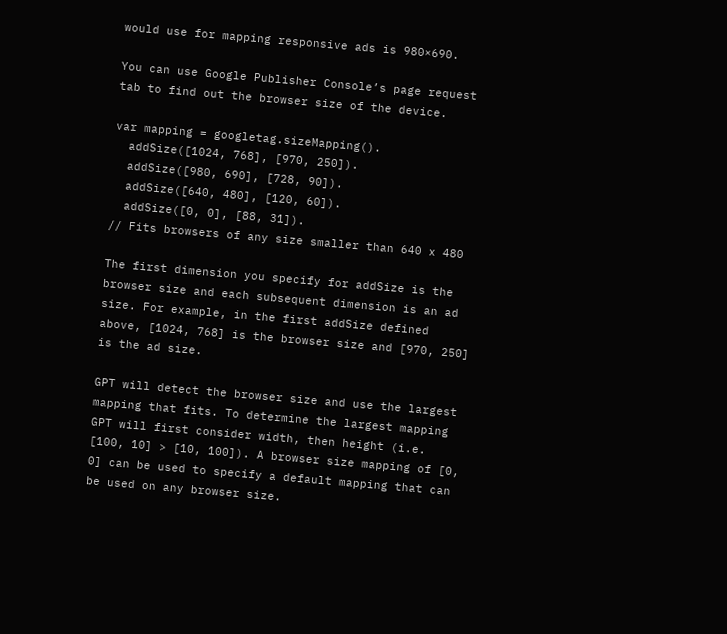would use for mapping responsive ads is 980×690.

You can use Google Publisher Console’s page request tab to find out the browser size of the device.

var mapping = googletag.sizeMapping().
  addSize([1024, 768], [970, 250]).
  addSize([980, 690], [728, 90]).
  addSize([640, 480], [120, 60]).
  addSize([0, 0], [88, 31]).
// Fits browsers of any size smaller than 640 x 480

The first dimension you specify for addSize is the browser size and each subsequent dimension is an ad size. For example, in the first addSize defined above, [1024, 768] is the browser size and [970, 250] is the ad size.

GPT will detect the browser size and use the largest mapping that fits. To determine the largest mapping GPT will first consider width, then height (i.e. [100, 10] > [10, 100]). A browser size mapping of [0, 0] can be used to specify a default mapping that can be used on any browser size.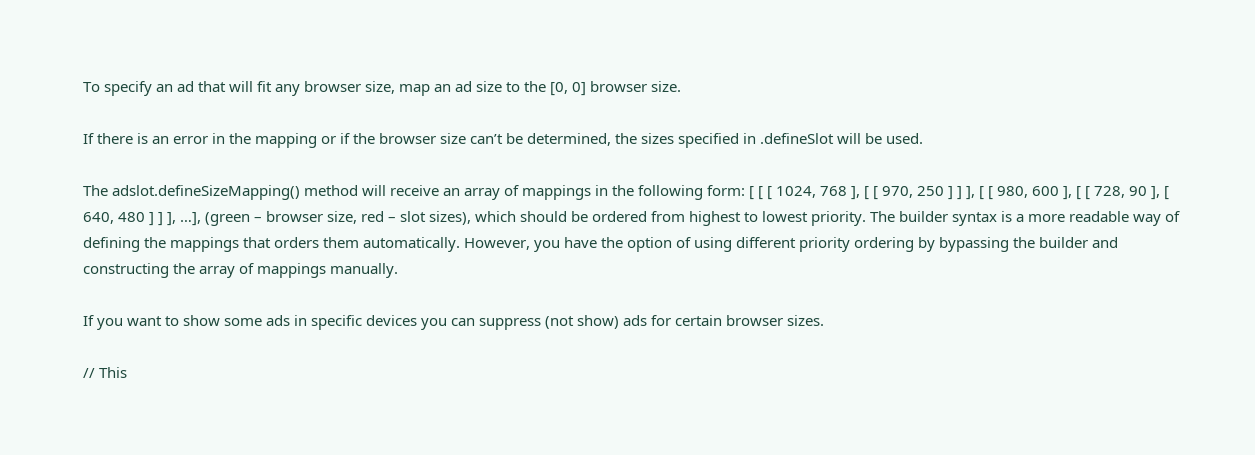To specify an ad that will fit any browser size, map an ad size to the [0, 0] browser size.

If there is an error in the mapping or if the browser size can’t be determined, the sizes specified in .defineSlot will be used.

The adslot.defineSizeMapping() method will receive an array of mappings in the following form: [ [ [ 1024, 768 ], [ [ 970, 250 ] ] ], [ [ 980, 600 ], [ [ 728, 90 ], [ 640, 480 ] ] ], …], (green – browser size, red – slot sizes), which should be ordered from highest to lowest priority. The builder syntax is a more readable way of defining the mappings that orders them automatically. However, you have the option of using different priority ordering by bypassing the builder and constructing the array of mappings manually.

If you want to show some ads in specific devices you can suppress (not show) ads for certain browser sizes.

// This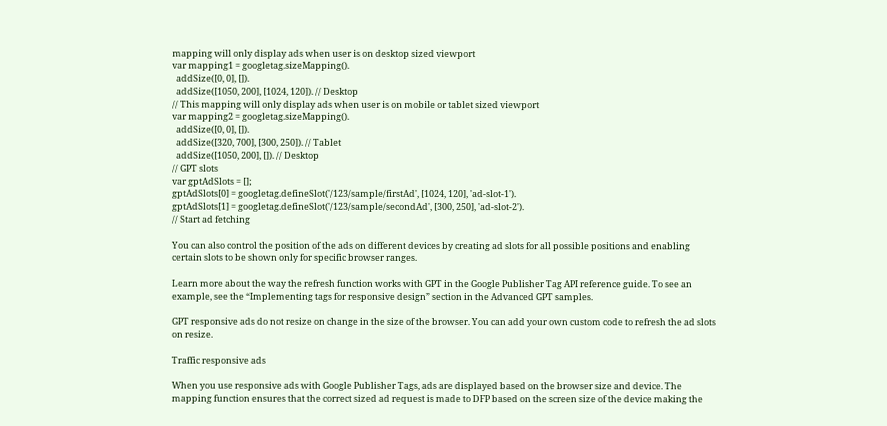mapping will only display ads when user is on desktop sized viewport
var mapping1 = googletag.sizeMapping().
  addSize([0, 0], []).
  addSize([1050, 200], [1024, 120]). // Desktop
// This mapping will only display ads when user is on mobile or tablet sized viewport
var mapping2 = googletag.sizeMapping().
  addSize([0, 0], []).
  addSize([320, 700], [300, 250]). // Tablet
  addSize([1050, 200], []). // Desktop
// GPT slots
var gptAdSlots = [];
gptAdSlots[0] = googletag.defineSlot('/123/sample/firstAd', [1024, 120], 'ad-slot-1').
gptAdSlots[1] = googletag.defineSlot('/123/sample/secondAd', [300, 250], 'ad-slot-2').
// Start ad fetching

You can also control the position of the ads on different devices by creating ad slots for all possible positions and enabling certain slots to be shown only for specific browser ranges.

Learn more about the way the refresh function works with GPT in the Google Publisher Tag API reference guide. To see an example, see the “Implementing tags for responsive design” section in the Advanced GPT samples.

GPT responsive ads do not resize on change in the size of the browser. You can add your own custom code to refresh the ad slots on resize.

Traffic responsive ads

When you use responsive ads with Google Publisher Tags, ads are displayed based on the browser size and device. The mapping function ensures that the correct sized ad request is made to DFP based on the screen size of the device making the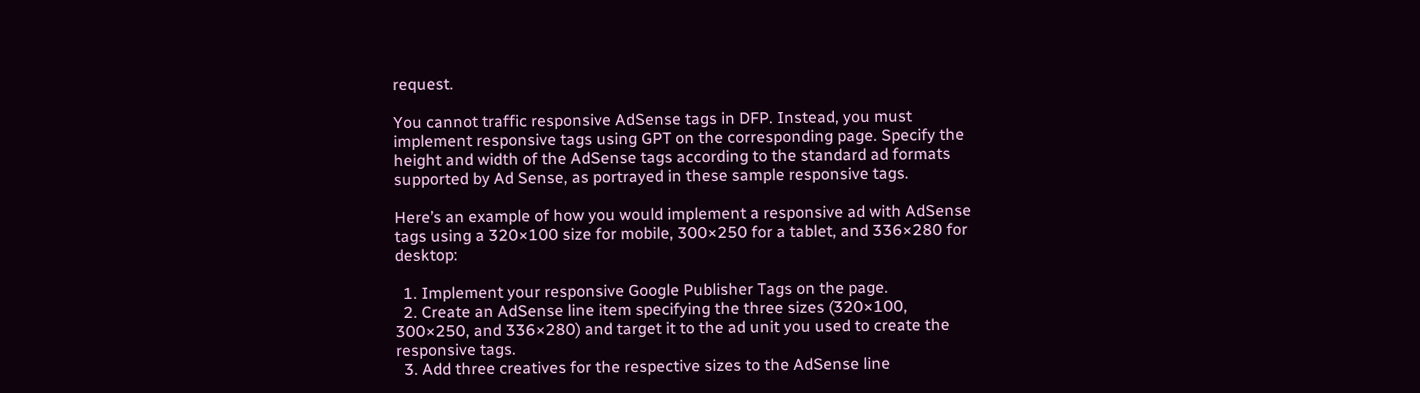request.

You cannot traffic responsive AdSense tags in DFP. Instead, you must implement responsive tags using GPT on the corresponding page. Specify the height and width of the AdSense tags according to the standard ad formats supported by Ad Sense, as portrayed in these sample responsive tags.

Here’s an example of how you would implement a responsive ad with AdSense tags using a 320×100 size for mobile, 300×250 for a tablet, and 336×280 for desktop:

  1. Implement your responsive Google Publisher Tags on the page.
  2. Create an AdSense line item specifying the three sizes (320×100, 300×250, and 336×280) and target it to the ad unit you used to create the responsive tags.
  3. Add three creatives for the respective sizes to the AdSense line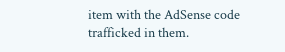item with the AdSense code trafficked in them.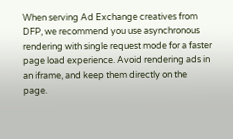When serving Ad Exchange creatives from DFP, we recommend you use asynchronous rendering with single request mode for a faster page load experience. Avoid rendering ads in an iframe, and keep them directly on the page.